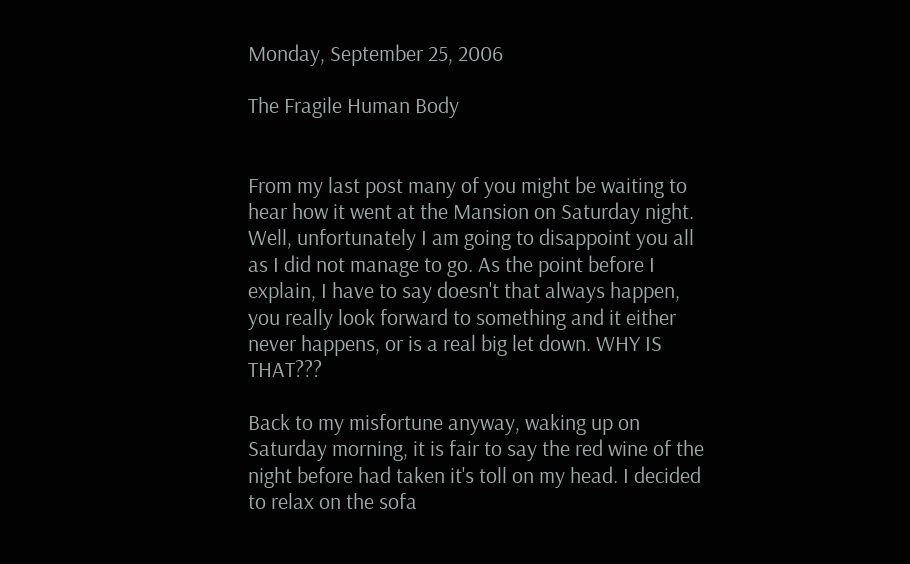Monday, September 25, 2006

The Fragile Human Body


From my last post many of you might be waiting to hear how it went at the Mansion on Saturday night. Well, unfortunately I am going to disappoint you all as I did not manage to go. As the point before I explain, I have to say doesn't that always happen, you really look forward to something and it either never happens, or is a real big let down. WHY IS THAT???

Back to my misfortune anyway, waking up on Saturday morning, it is fair to say the red wine of the night before had taken it's toll on my head. I decided to relax on the sofa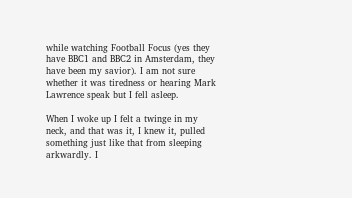while watching Football Focus (yes they have BBC1 and BBC2 in Amsterdam, they have been my savior). I am not sure whether it was tiredness or hearing Mark Lawrence speak but I fell asleep.

When I woke up I felt a twinge in my neck, and that was it, I knew it, pulled something just like that from sleeping arkwardly. I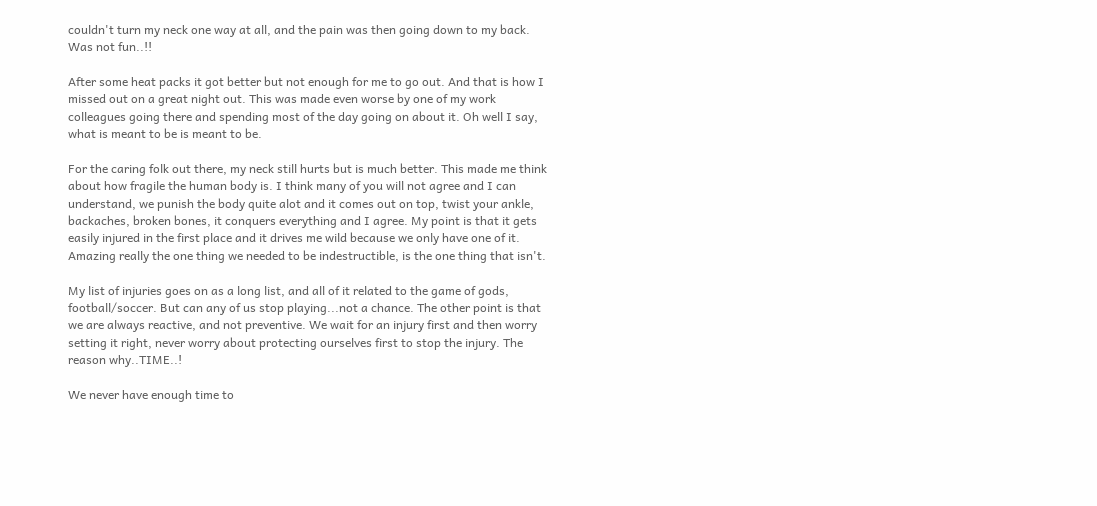couldn't turn my neck one way at all, and the pain was then going down to my back. Was not fun..!!

After some heat packs it got better but not enough for me to go out. And that is how I missed out on a great night out. This was made even worse by one of my work colleagues going there and spending most of the day going on about it. Oh well I say, what is meant to be is meant to be.

For the caring folk out there, my neck still hurts but is much better. This made me think about how fragile the human body is. I think many of you will not agree and I can understand, we punish the body quite alot and it comes out on top, twist your ankle, backaches, broken bones, it conquers everything and I agree. My point is that it gets easily injured in the first place and it drives me wild because we only have one of it. Amazing really the one thing we needed to be indestructible, is the one thing that isn't.

My list of injuries goes on as a long list, and all of it related to the game of gods, football/soccer. But can any of us stop playing...not a chance. The other point is that we are always reactive, and not preventive. We wait for an injury first and then worry setting it right, never worry about protecting ourselves first to stop the injury. The reason why..TIME..!

We never have enough time to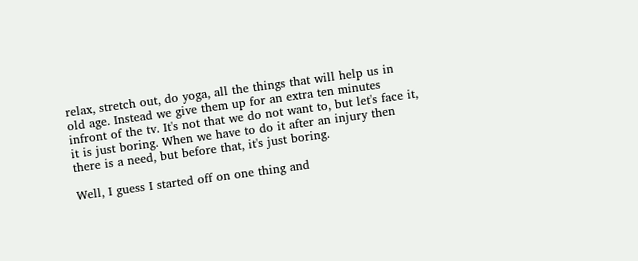relax, stretch out, do yoga, all the things that will help us in old age. Instead we give them up for an extra ten minutes infront of the tv. It's not that we do not want to, but let's face it, it is just boring. When we have to do it after an injury then there is a need, but before that, it's just boring.

Well, I guess I started off on one thing and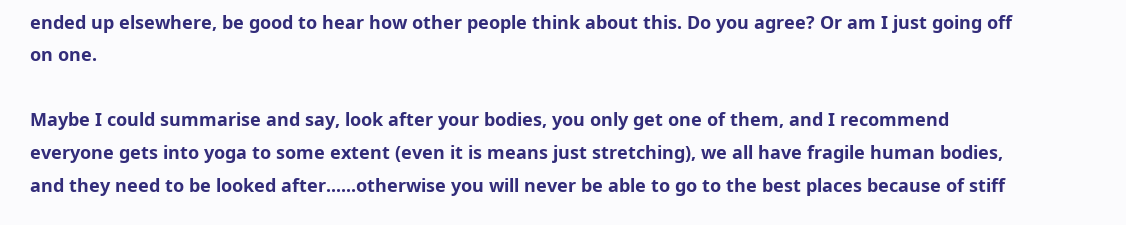ended up elsewhere, be good to hear how other people think about this. Do you agree? Or am I just going off on one.

Maybe I could summarise and say, look after your bodies, you only get one of them, and I recommend everyone gets into yoga to some extent (even it is means just stretching), we all have fragile human bodies, and they need to be looked after......otherwise you will never be able to go to the best places because of stiff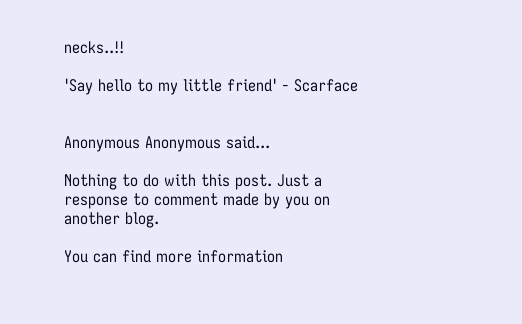necks..!!

'Say hello to my little friend' - Scarface


Anonymous Anonymous said...

Nothing to do with this post. Just a response to comment made by you on another blog.

You can find more information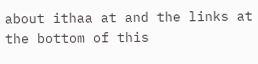about ithaa at and the links at the bottom of this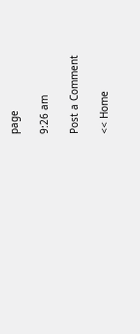page

9:26 am

Post a Comment

<< Home